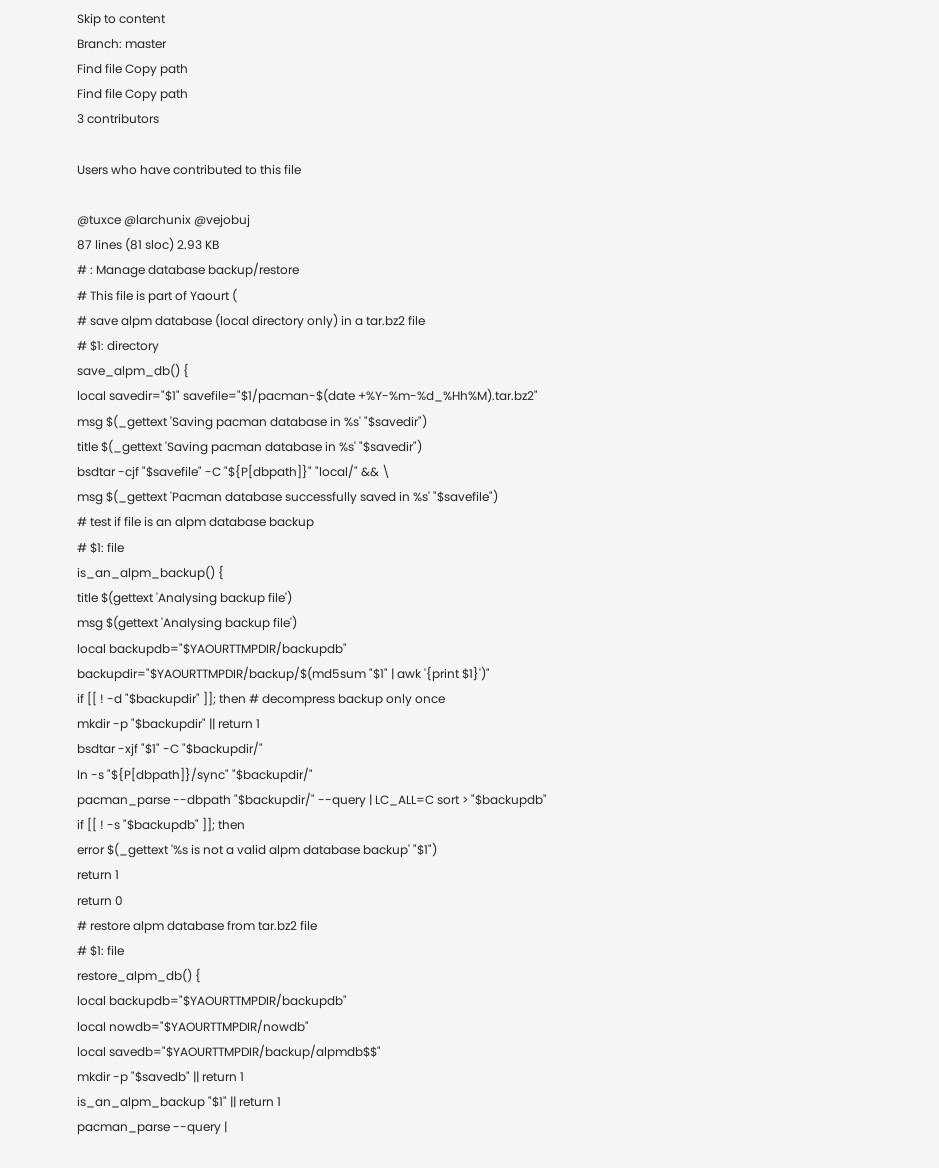Skip to content
Branch: master
Find file Copy path
Find file Copy path
3 contributors

Users who have contributed to this file

@tuxce @larchunix @vejobuj
87 lines (81 sloc) 2.93 KB
# : Manage database backup/restore
# This file is part of Yaourt (
# save alpm database (local directory only) in a tar.bz2 file
# $1: directory
save_alpm_db() {
local savedir="$1" savefile="$1/pacman-$(date +%Y-%m-%d_%Hh%M).tar.bz2"
msg $(_gettext 'Saving pacman database in %s' "$savedir")
title $(_gettext 'Saving pacman database in %s' "$savedir")
bsdtar -cjf "$savefile" -C "${P[dbpath]}" "local/" && \
msg $(_gettext 'Pacman database successfully saved in %s' "$savefile")
# test if file is an alpm database backup
# $1: file
is_an_alpm_backup() {
title $(gettext 'Analysing backup file')
msg $(gettext 'Analysing backup file')
local backupdb="$YAOURTTMPDIR/backupdb"
backupdir="$YAOURTTMPDIR/backup/$(md5sum "$1" | awk '{print $1}')"
if [[ ! -d "$backupdir" ]]; then # decompress backup only once
mkdir -p "$backupdir" || return 1
bsdtar -xjf "$1" -C "$backupdir/"
ln -s "${P[dbpath]}/sync" "$backupdir/"
pacman_parse --dbpath "$backupdir/" --query | LC_ALL=C sort > "$backupdb"
if [[ ! -s "$backupdb" ]]; then
error $(_gettext '%s is not a valid alpm database backup' "$1")
return 1
return 0
# restore alpm database from tar.bz2 file
# $1: file
restore_alpm_db() {
local backupdb="$YAOURTTMPDIR/backupdb"
local nowdb="$YAOURTTMPDIR/nowdb"
local savedb="$YAOURTTMPDIR/backup/alpmdb$$"
mkdir -p "$savedb" || return 1
is_an_alpm_backup "$1" || return 1
pacman_parse --query |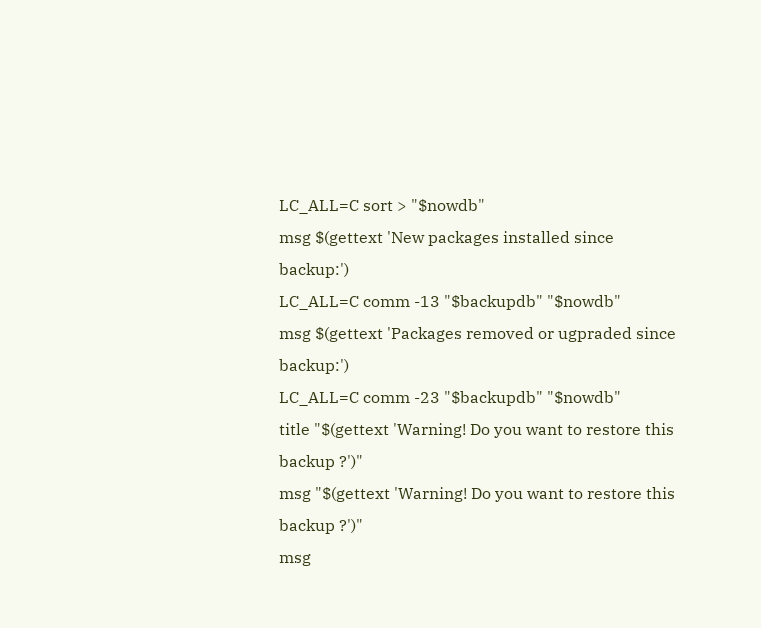LC_ALL=C sort > "$nowdb"
msg $(gettext 'New packages installed since backup:')
LC_ALL=C comm -13 "$backupdb" "$nowdb"
msg $(gettext 'Packages removed or ugpraded since backup:')
LC_ALL=C comm -23 "$backupdb" "$nowdb"
title "$(gettext 'Warning! Do you want to restore this backup ?')"
msg "$(gettext 'Warning! Do you want to restore this backup ?')"
msg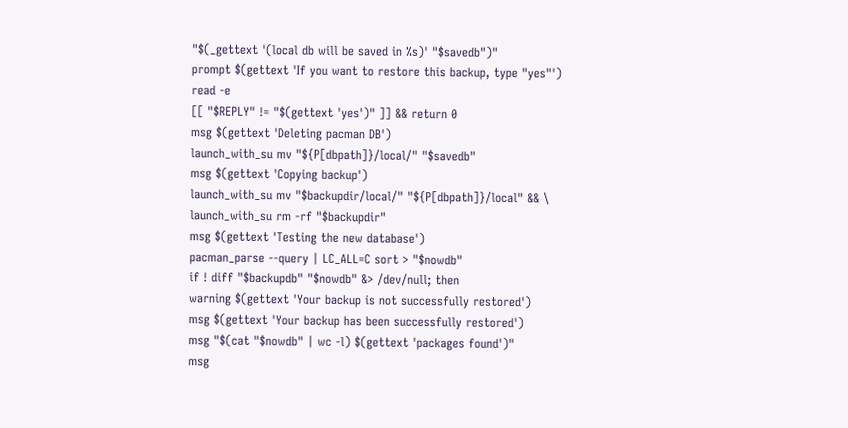"$(_gettext '(local db will be saved in %s)' "$savedb")"
prompt $(gettext 'If you want to restore this backup, type "yes"')
read -e
[[ "$REPLY" != "$(gettext 'yes')" ]] && return 0
msg $(gettext 'Deleting pacman DB')
launch_with_su mv "${P[dbpath]}/local/" "$savedb"
msg $(gettext 'Copying backup')
launch_with_su mv "$backupdir/local/" "${P[dbpath]}/local" && \
launch_with_su rm -rf "$backupdir"
msg $(gettext 'Testing the new database')
pacman_parse --query | LC_ALL=C sort > "$nowdb"
if ! diff "$backupdb" "$nowdb" &> /dev/null; then
warning $(gettext 'Your backup is not successfully restored')
msg $(gettext 'Your backup has been successfully restored')
msg "$(cat "$nowdb" | wc -l) $(gettext 'packages found')"
msg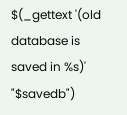$(_gettext '(old database is saved in %s)' "$savedb")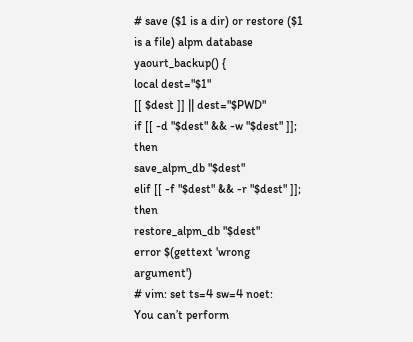# save ($1 is a dir) or restore ($1 is a file) alpm database
yaourt_backup() {
local dest="$1"
[[ $dest ]] || dest="$PWD"
if [[ -d "$dest" && -w "$dest" ]]; then
save_alpm_db "$dest"
elif [[ -f "$dest" && -r "$dest" ]]; then
restore_alpm_db "$dest"
error $(gettext 'wrong argument')
# vim: set ts=4 sw=4 noet:
You can’t perform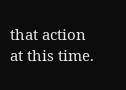that action at this time.